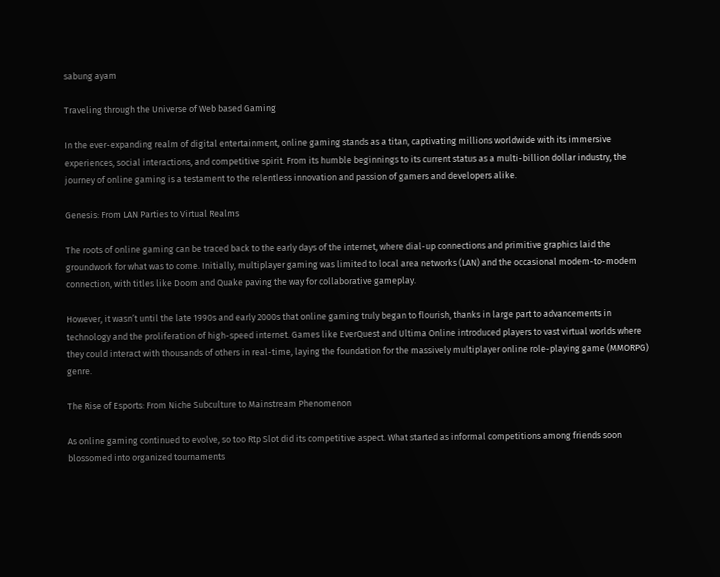sabung ayam

Traveling through the Universe of Web based Gaming

In the ever-expanding realm of digital entertainment, online gaming stands as a titan, captivating millions worldwide with its immersive experiences, social interactions, and competitive spirit. From its humble beginnings to its current status as a multi-billion dollar industry, the journey of online gaming is a testament to the relentless innovation and passion of gamers and developers alike.

Genesis: From LAN Parties to Virtual Realms

The roots of online gaming can be traced back to the early days of the internet, where dial-up connections and primitive graphics laid the groundwork for what was to come. Initially, multiplayer gaming was limited to local area networks (LAN) and the occasional modem-to-modem connection, with titles like Doom and Quake paving the way for collaborative gameplay.

However, it wasn’t until the late 1990s and early 2000s that online gaming truly began to flourish, thanks in large part to advancements in technology and the proliferation of high-speed internet. Games like EverQuest and Ultima Online introduced players to vast virtual worlds where they could interact with thousands of others in real-time, laying the foundation for the massively multiplayer online role-playing game (MMORPG) genre.

The Rise of Esports: From Niche Subculture to Mainstream Phenomenon

As online gaming continued to evolve, so too Rtp Slot did its competitive aspect. What started as informal competitions among friends soon blossomed into organized tournaments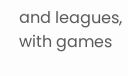and leagues, with games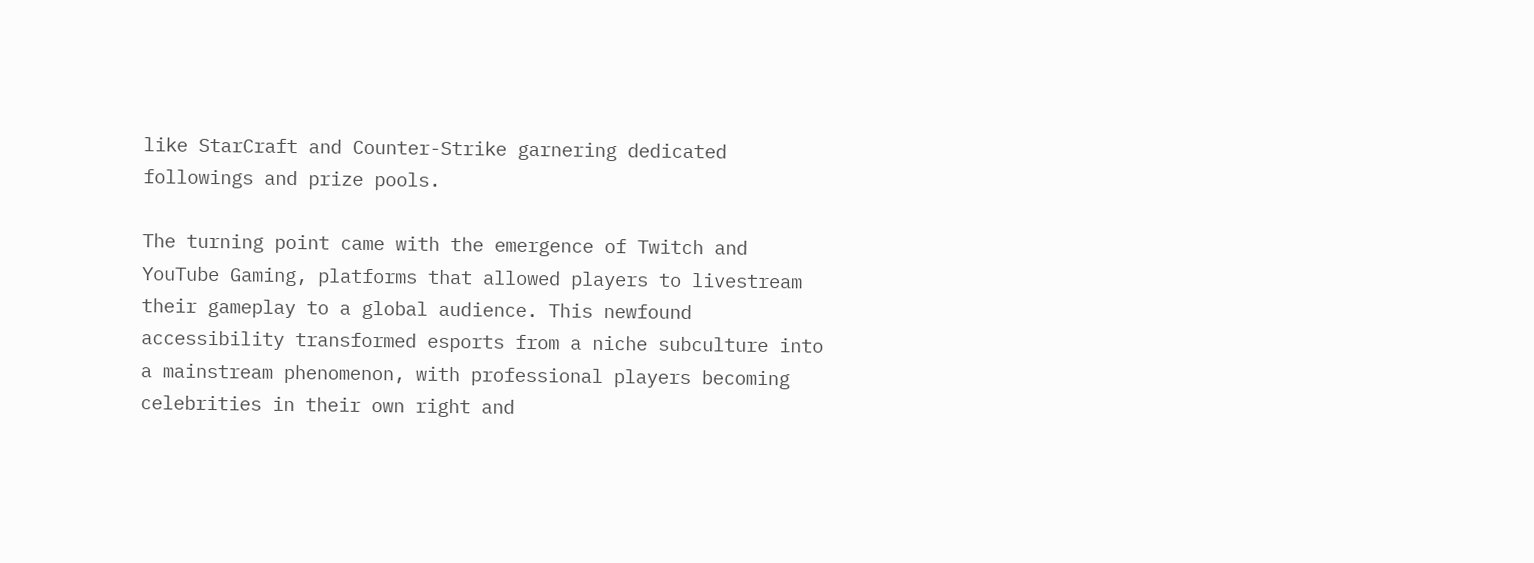like StarCraft and Counter-Strike garnering dedicated followings and prize pools.

The turning point came with the emergence of Twitch and YouTube Gaming, platforms that allowed players to livestream their gameplay to a global audience. This newfound accessibility transformed esports from a niche subculture into a mainstream phenomenon, with professional players becoming celebrities in their own right and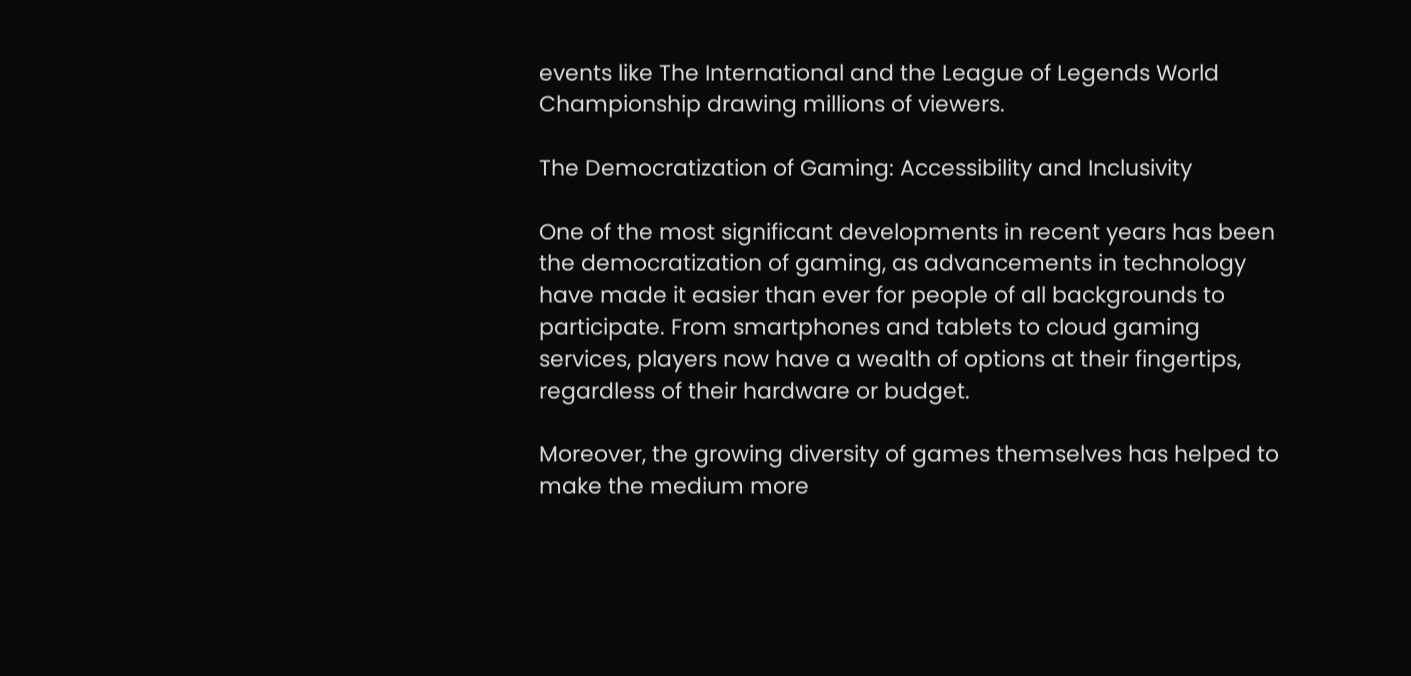events like The International and the League of Legends World Championship drawing millions of viewers.

The Democratization of Gaming: Accessibility and Inclusivity

One of the most significant developments in recent years has been the democratization of gaming, as advancements in technology have made it easier than ever for people of all backgrounds to participate. From smartphones and tablets to cloud gaming services, players now have a wealth of options at their fingertips, regardless of their hardware or budget.

Moreover, the growing diversity of games themselves has helped to make the medium more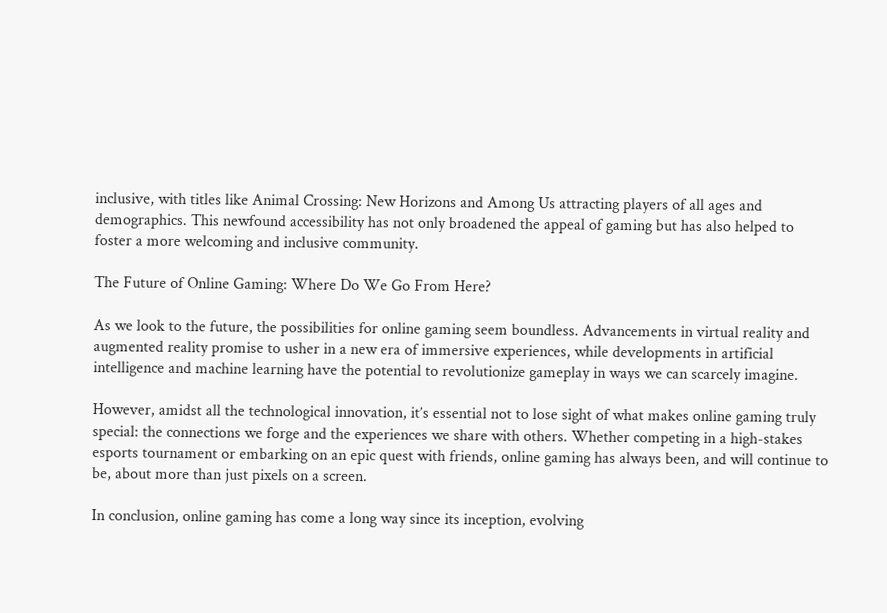inclusive, with titles like Animal Crossing: New Horizons and Among Us attracting players of all ages and demographics. This newfound accessibility has not only broadened the appeal of gaming but has also helped to foster a more welcoming and inclusive community.

The Future of Online Gaming: Where Do We Go From Here?

As we look to the future, the possibilities for online gaming seem boundless. Advancements in virtual reality and augmented reality promise to usher in a new era of immersive experiences, while developments in artificial intelligence and machine learning have the potential to revolutionize gameplay in ways we can scarcely imagine.

However, amidst all the technological innovation, it’s essential not to lose sight of what makes online gaming truly special: the connections we forge and the experiences we share with others. Whether competing in a high-stakes esports tournament or embarking on an epic quest with friends, online gaming has always been, and will continue to be, about more than just pixels on a screen.

In conclusion, online gaming has come a long way since its inception, evolving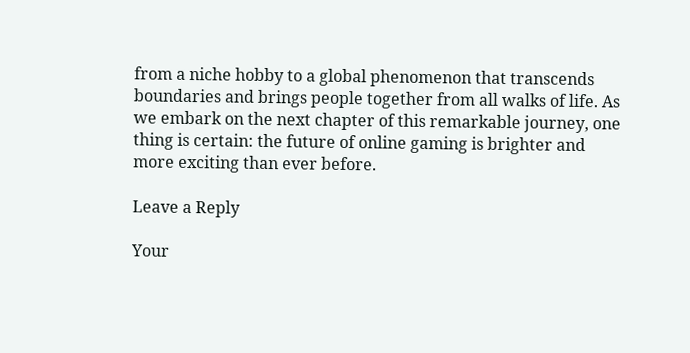from a niche hobby to a global phenomenon that transcends boundaries and brings people together from all walks of life. As we embark on the next chapter of this remarkable journey, one thing is certain: the future of online gaming is brighter and more exciting than ever before.

Leave a Reply

Your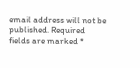email address will not be published. Required fields are marked *